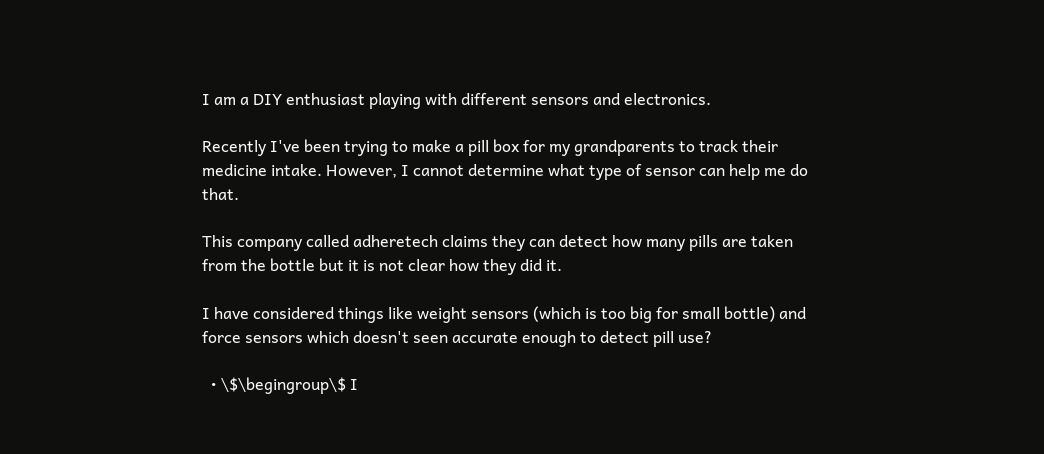I am a DIY enthusiast playing with different sensors and electronics.

Recently I've been trying to make a pill box for my grandparents to track their medicine intake. However, I cannot determine what type of sensor can help me do that.

This company called adheretech claims they can detect how many pills are taken from the bottle but it is not clear how they did it.

I have considered things like weight sensors (which is too big for small bottle) and force sensors which doesn't seen accurate enough to detect pill use?

  • \$\begingroup\$ I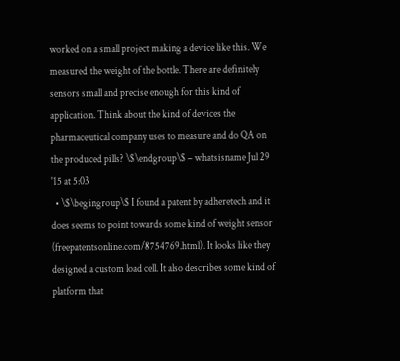worked on a small project making a device like this. We measured the weight of the bottle. There are definitely sensors small and precise enough for this kind of application. Think about the kind of devices the pharmaceutical company uses to measure and do QA on the produced pills? \$\endgroup\$ – whatsisname Jul 29 '15 at 5:03
  • \$\begingroup\$ I found a patent by adheretech and it does seems to point towards some kind of weight sensor (freepatentsonline.com/8754769.html). It looks like they designed a custom load cell. It also describes some kind of platform that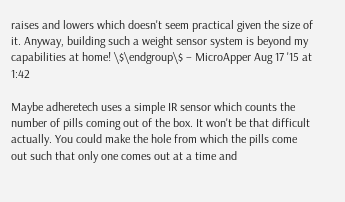raises and lowers which doesn't seem practical given the size of it. Anyway, building such a weight sensor system is beyond my capabilities at home! \$\endgroup\$ – MicroApper Aug 17 '15 at 1:42

Maybe adheretech uses a simple IR sensor which counts the number of pills coming out of the box. It won't be that difficult actually. You could make the hole from which the pills come out such that only one comes out at a time and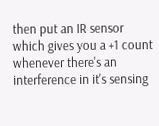then put an IR sensor which gives you a +1 count whenever there's an interference in it's sensing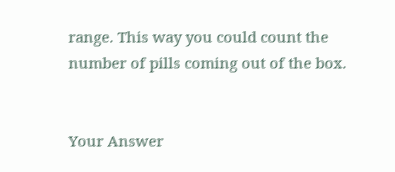range. This way you could count the number of pills coming out of the box.


Your Answer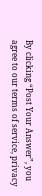By clicking “Post Your Answer”, you agree to our terms of service, privacy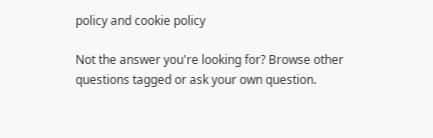policy and cookie policy

Not the answer you're looking for? Browse other questions tagged or ask your own question.